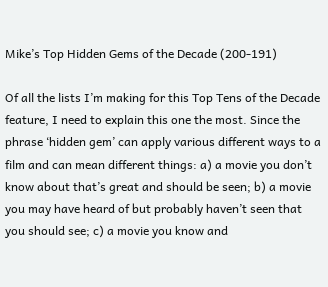Mike’s Top Hidden Gems of the Decade (200-191)

Of all the lists I’m making for this Top Tens of the Decade feature, I need to explain this one the most. Since the phrase ‘hidden gem’ can apply various different ways to a film and can mean different things: a) a movie you don’t know about that’s great and should be seen; b) a movie you may have heard of but probably haven’t seen that you should see; c) a movie you know and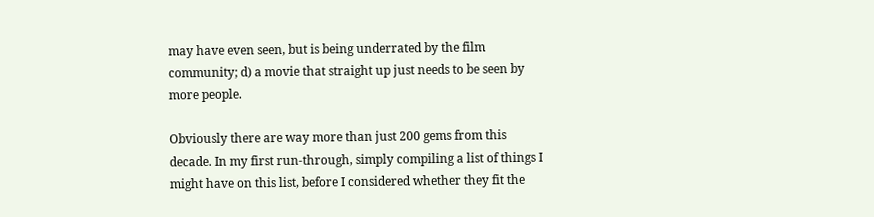may have even seen, but is being underrated by the film community; d) a movie that straight up just needs to be seen by more people.

Obviously there are way more than just 200 gems from this decade. In my first run-through, simply compiling a list of things I might have on this list, before I considered whether they fit the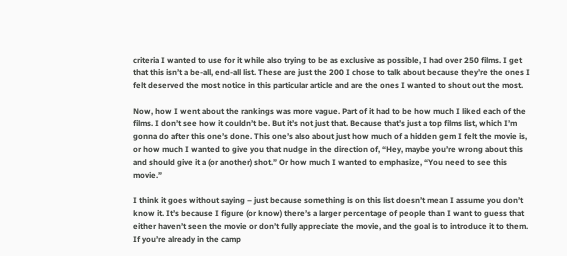criteria I wanted to use for it while also trying to be as exclusive as possible, I had over 250 films. I get that this isn’t a be-all, end-all list. These are just the 200 I chose to talk about because they’re the ones I felt deserved the most notice in this particular article and are the ones I wanted to shout out the most.

Now, how I went about the rankings was more vague. Part of it had to be how much I liked each of the films. I don’t see how it couldn’t be. But it’s not just that. Because that’s just a top films list, which I’m gonna do after this one’s done. This one’s also about just how much of a hidden gem I felt the movie is, or how much I wanted to give you that nudge in the direction of, “Hey, maybe you’re wrong about this and should give it a (or another) shot.” Or how much I wanted to emphasize, “You need to see this movie.”

I think it goes without saying – just because something is on this list doesn’t mean I assume you don’t know it. It’s because I figure (or know) there’s a larger percentage of people than I want to guess that either haven’t seen the movie or don’t fully appreciate the movie, and the goal is to introduce it to them. If you’re already in the camp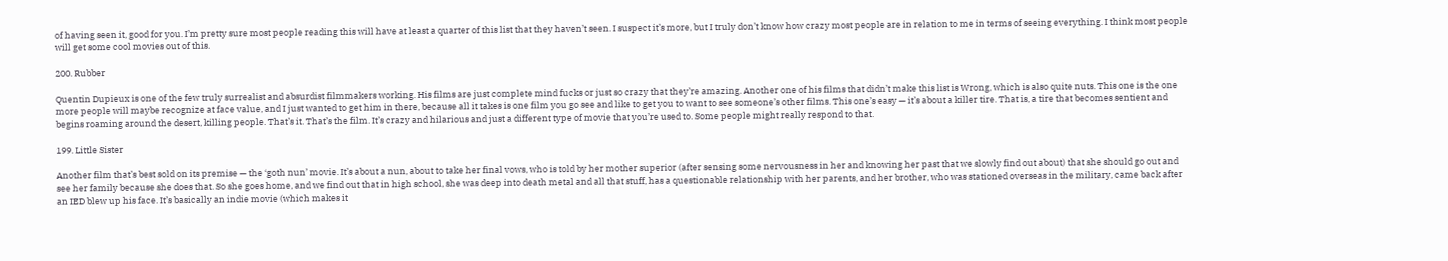of having seen it, good for you. I’m pretty sure most people reading this will have at least a quarter of this list that they haven’t seen. I suspect it’s more, but I truly don’t know how crazy most people are in relation to me in terms of seeing everything. I think most people will get some cool movies out of this.

200. Rubber

Quentin Dupieux is one of the few truly surrealist and absurdist filmmakers working. His films are just complete mind fucks or just so crazy that they’re amazing. Another one of his films that didn’t make this list is Wrong, which is also quite nuts. This one is the one more people will maybe recognize at face value, and I just wanted to get him in there, because all it takes is one film you go see and like to get you to want to see someone’s other films. This one’s easy — it’s about a killer tire. That is, a tire that becomes sentient and begins roaming around the desert, killing people. That’s it. That’s the film. It’s crazy and hilarious and just a different type of movie that you’re used to. Some people might really respond to that.

199. Little Sister

Another film that’s best sold on its premise — the ‘goth nun’ movie. It’s about a nun, about to take her final vows, who is told by her mother superior (after sensing some nervousness in her and knowing her past that we slowly find out about) that she should go out and see her family because she does that. So she goes home, and we find out that in high school, she was deep into death metal and all that stuff, has a questionable relationship with her parents, and her brother, who was stationed overseas in the military, came back after an IED blew up his face. It’s basically an indie movie (which makes it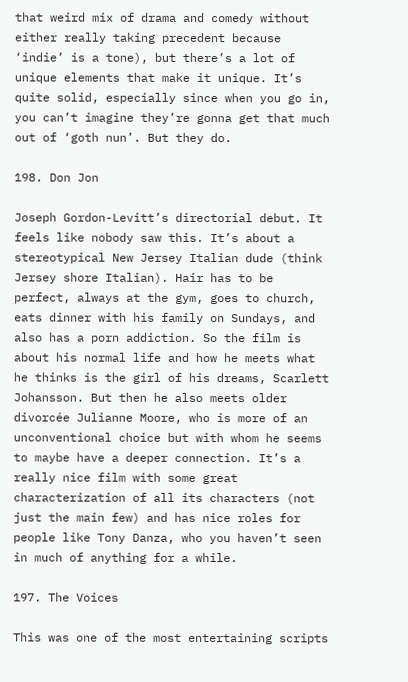that weird mix of drama and comedy without either really taking precedent because ‘indie’ is a tone), but there’s a lot of unique elements that make it unique. It’s quite solid, especially since when you go in, you can’t imagine they’re gonna get that much out of ‘goth nun’. But they do.

198. Don Jon

Joseph Gordon-Levitt’s directorial debut. It feels like nobody saw this. It’s about a stereotypical New Jersey Italian dude (think Jersey shore Italian). Hair has to be perfect, always at the gym, goes to church, eats dinner with his family on Sundays, and also has a porn addiction. So the film is about his normal life and how he meets what he thinks is the girl of his dreams, Scarlett Johansson. But then he also meets older divorcée Julianne Moore, who is more of an unconventional choice but with whom he seems to maybe have a deeper connection. It’s a really nice film with some great characterization of all its characters (not just the main few) and has nice roles for people like Tony Danza, who you haven’t seen in much of anything for a while.

197. The Voices

This was one of the most entertaining scripts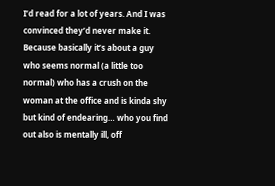I’d read for a lot of years. And I was convinced they’d never make it. Because basically it’s about a guy who seems normal (a little too normal) who has a crush on the woman at the office and is kinda shy but kind of endearing… who you find out also is mentally ill, off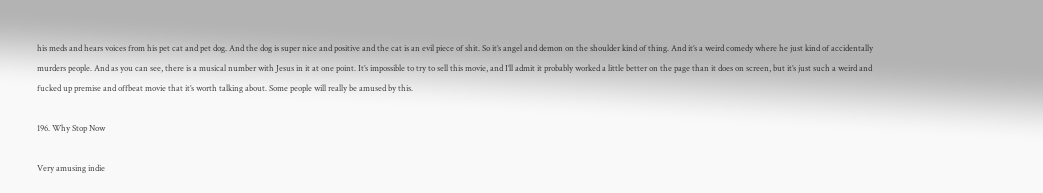his meds and hears voices from his pet cat and pet dog. And the dog is super nice and positive and the cat is an evil piece of shit. So it’s angel and demon on the shoulder kind of thing. And it’s a weird comedy where he just kind of accidentally murders people. And as you can see, there is a musical number with Jesus in it at one point. It’s impossible to try to sell this movie, and I’ll admit it probably worked a little better on the page than it does on screen, but it’s just such a weird and fucked up premise and offbeat movie that it’s worth talking about. Some people will really be amused by this.

196. Why Stop Now

Very amusing indie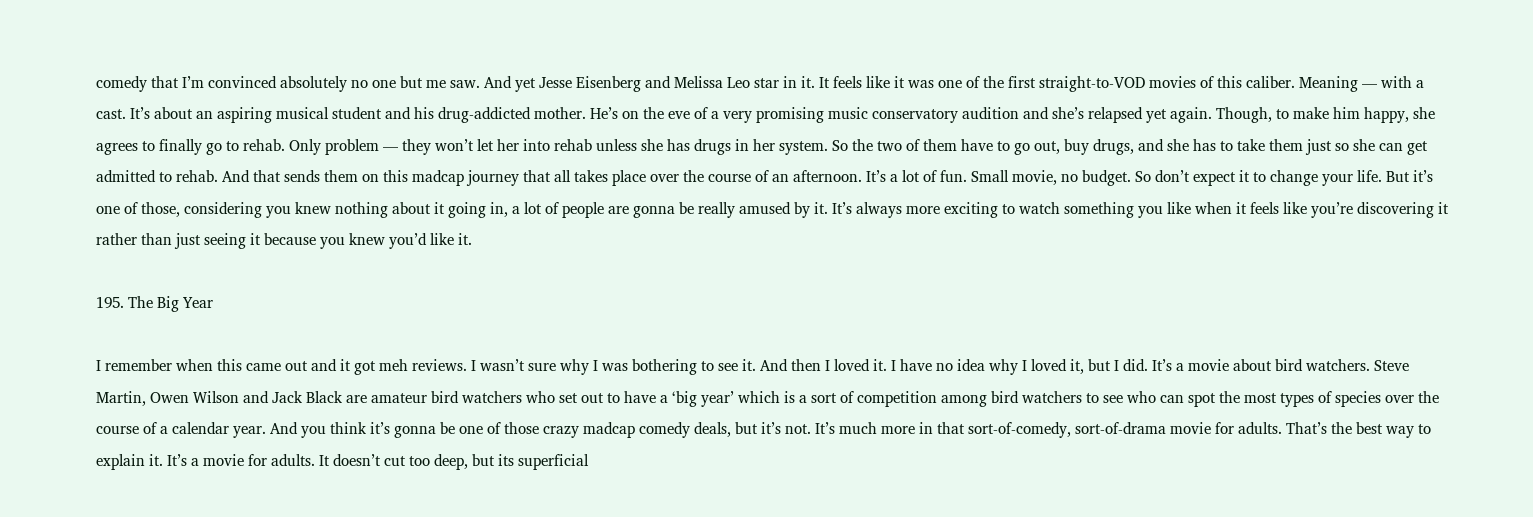comedy that I’m convinced absolutely no one but me saw. And yet Jesse Eisenberg and Melissa Leo star in it. It feels like it was one of the first straight-to-VOD movies of this caliber. Meaning — with a cast. It’s about an aspiring musical student and his drug-addicted mother. He’s on the eve of a very promising music conservatory audition and she’s relapsed yet again. Though, to make him happy, she agrees to finally go to rehab. Only problem — they won’t let her into rehab unless she has drugs in her system. So the two of them have to go out, buy drugs, and she has to take them just so she can get admitted to rehab. And that sends them on this madcap journey that all takes place over the course of an afternoon. It’s a lot of fun. Small movie, no budget. So don’t expect it to change your life. But it’s one of those, considering you knew nothing about it going in, a lot of people are gonna be really amused by it. It’s always more exciting to watch something you like when it feels like you’re discovering it rather than just seeing it because you knew you’d like it.

195. The Big Year

I remember when this came out and it got meh reviews. I wasn’t sure why I was bothering to see it. And then I loved it. I have no idea why I loved it, but I did. It’s a movie about bird watchers. Steve Martin, Owen Wilson and Jack Black are amateur bird watchers who set out to have a ‘big year’ which is a sort of competition among bird watchers to see who can spot the most types of species over the course of a calendar year. And you think it’s gonna be one of those crazy madcap comedy deals, but it’s not. It’s much more in that sort-of-comedy, sort-of-drama movie for adults. That’s the best way to explain it. It’s a movie for adults. It doesn’t cut too deep, but its superficial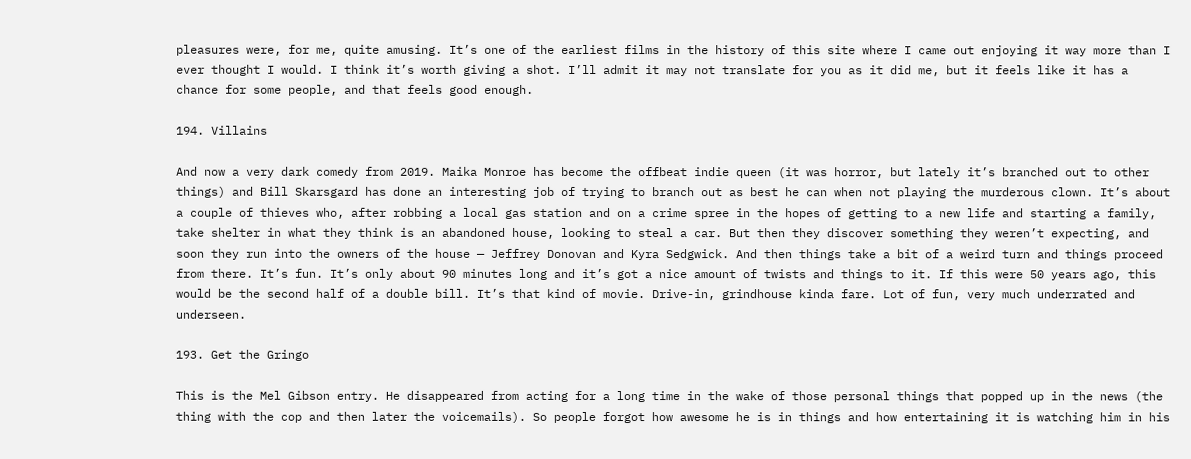pleasures were, for me, quite amusing. It’s one of the earliest films in the history of this site where I came out enjoying it way more than I ever thought I would. I think it’s worth giving a shot. I’ll admit it may not translate for you as it did me, but it feels like it has a chance for some people, and that feels good enough.

194. Villains

And now a very dark comedy from 2019. Maika Monroe has become the offbeat indie queen (it was horror, but lately it’s branched out to other things) and Bill Skarsgard has done an interesting job of trying to branch out as best he can when not playing the murderous clown. It’s about a couple of thieves who, after robbing a local gas station and on a crime spree in the hopes of getting to a new life and starting a family, take shelter in what they think is an abandoned house, looking to steal a car. But then they discover something they weren’t expecting, and soon they run into the owners of the house — Jeffrey Donovan and Kyra Sedgwick. And then things take a bit of a weird turn and things proceed from there. It’s fun. It’s only about 90 minutes long and it’s got a nice amount of twists and things to it. If this were 50 years ago, this would be the second half of a double bill. It’s that kind of movie. Drive-in, grindhouse kinda fare. Lot of fun, very much underrated and underseen.

193. Get the Gringo

This is the Mel Gibson entry. He disappeared from acting for a long time in the wake of those personal things that popped up in the news (the thing with the cop and then later the voicemails). So people forgot how awesome he is in things and how entertaining it is watching him in his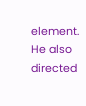element. He also directed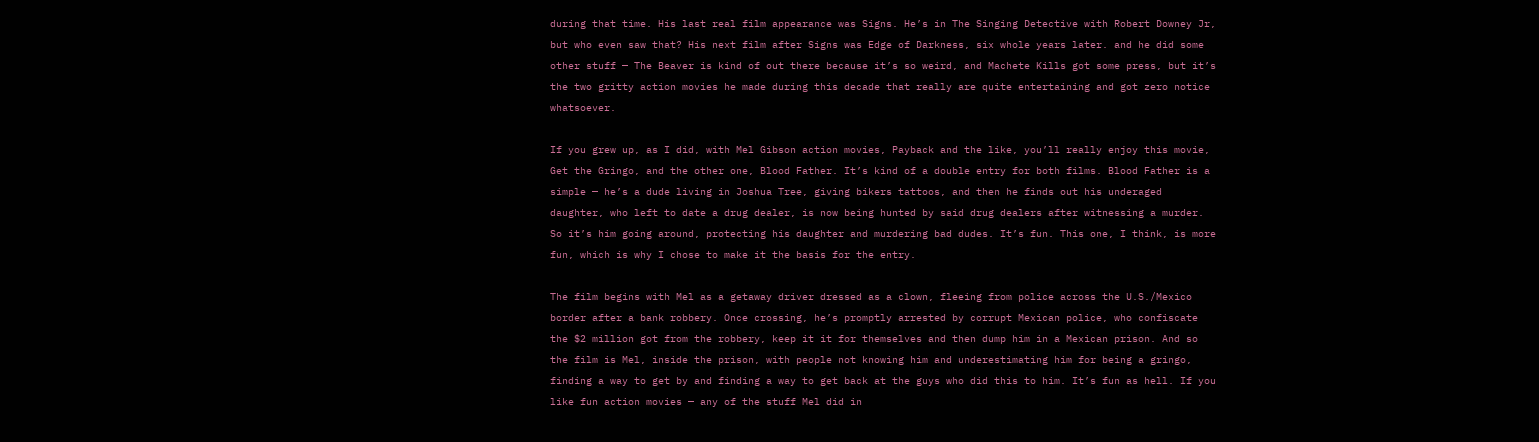during that time. His last real film appearance was Signs. He’s in The Singing Detective with Robert Downey Jr, but who even saw that? His next film after Signs was Edge of Darkness, six whole years later. and he did some other stuff — The Beaver is kind of out there because it’s so weird, and Machete Kills got some press, but it’s the two gritty action movies he made during this decade that really are quite entertaining and got zero notice whatsoever.

If you grew up, as I did, with Mel Gibson action movies, Payback and the like, you’ll really enjoy this movie, Get the Gringo, and the other one, Blood Father. It’s kind of a double entry for both films. Blood Father is a simple — he’s a dude living in Joshua Tree, giving bikers tattoos, and then he finds out his underaged daughter, who left to date a drug dealer, is now being hunted by said drug dealers after witnessing a murder. So it’s him going around, protecting his daughter and murdering bad dudes. It’s fun. This one, I think, is more fun, which is why I chose to make it the basis for the entry.

The film begins with Mel as a getaway driver dressed as a clown, fleeing from police across the U.S./Mexico border after a bank robbery. Once crossing, he’s promptly arrested by corrupt Mexican police, who confiscate the $2 million got from the robbery, keep it it for themselves and then dump him in a Mexican prison. And so the film is Mel, inside the prison, with people not knowing him and underestimating him for being a gringo, finding a way to get by and finding a way to get back at the guys who did this to him. It’s fun as hell. If you like fun action movies — any of the stuff Mel did in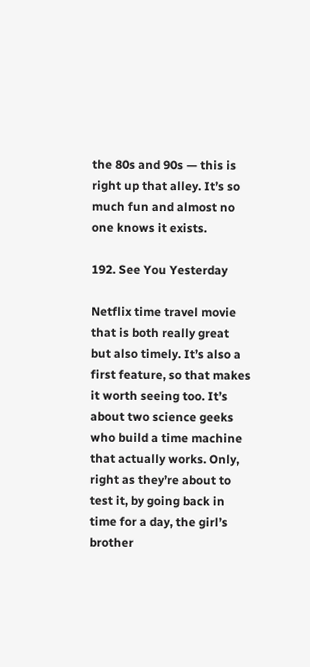the 80s and 90s — this is right up that alley. It’s so much fun and almost no one knows it exists.

192. See You Yesterday

Netflix time travel movie that is both really great but also timely. It’s also a first feature, so that makes it worth seeing too. It’s about two science geeks who build a time machine that actually works. Only, right as they’re about to test it, by going back in time for a day, the girl’s brother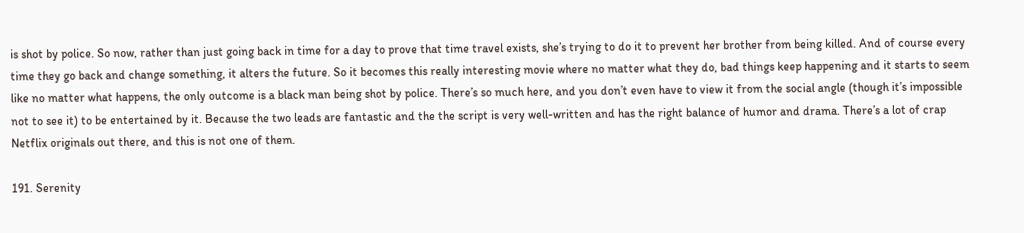is shot by police. So now, rather than just going back in time for a day to prove that time travel exists, she’s trying to do it to prevent her brother from being killed. And of course every time they go back and change something, it alters the future. So it becomes this really interesting movie where no matter what they do, bad things keep happening and it starts to seem like no matter what happens, the only outcome is a black man being shot by police. There’s so much here, and you don’t even have to view it from the social angle (though it’s impossible not to see it) to be entertained by it. Because the two leads are fantastic and the the script is very well-written and has the right balance of humor and drama. There’s a lot of crap Netflix originals out there, and this is not one of them.

191. Serenity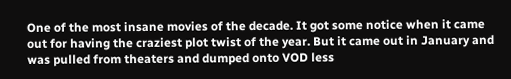One of the most insane movies of the decade. It got some notice when it came out for having the craziest plot twist of the year. But it came out in January and was pulled from theaters and dumped onto VOD less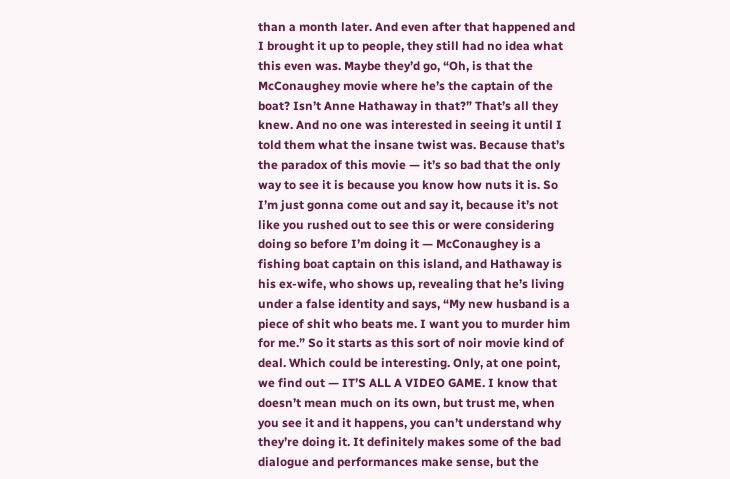than a month later. And even after that happened and I brought it up to people, they still had no idea what this even was. Maybe they’d go, “Oh, is that the McConaughey movie where he’s the captain of the boat? Isn’t Anne Hathaway in that?” That’s all they knew. And no one was interested in seeing it until I told them what the insane twist was. Because that’s the paradox of this movie — it’s so bad that the only way to see it is because you know how nuts it is. So I’m just gonna come out and say it, because it’s not like you rushed out to see this or were considering doing so before I’m doing it — McConaughey is a fishing boat captain on this island, and Hathaway is his ex-wife, who shows up, revealing that he’s living under a false identity and says, “My new husband is a piece of shit who beats me. I want you to murder him for me.” So it starts as this sort of noir movie kind of deal. Which could be interesting. Only, at one point, we find out — IT’S ALL A VIDEO GAME. I know that doesn’t mean much on its own, but trust me, when you see it and it happens, you can’t understand why they’re doing it. It definitely makes some of the bad dialogue and performances make sense, but the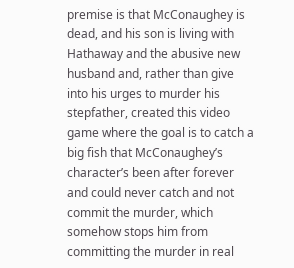premise is that McConaughey is dead, and his son is living with Hathaway and the abusive new husband and, rather than give into his urges to murder his stepfather, created this video game where the goal is to catch a big fish that McConaughey’s character’s been after forever and could never catch and not commit the murder, which somehow stops him from committing the murder in real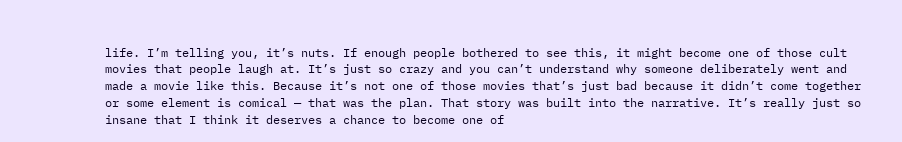life. I’m telling you, it’s nuts. If enough people bothered to see this, it might become one of those cult movies that people laugh at. It’s just so crazy and you can’t understand why someone deliberately went and made a movie like this. Because it’s not one of those movies that’s just bad because it didn’t come together or some element is comical — that was the plan. That story was built into the narrative. It’s really just so insane that I think it deserves a chance to become one of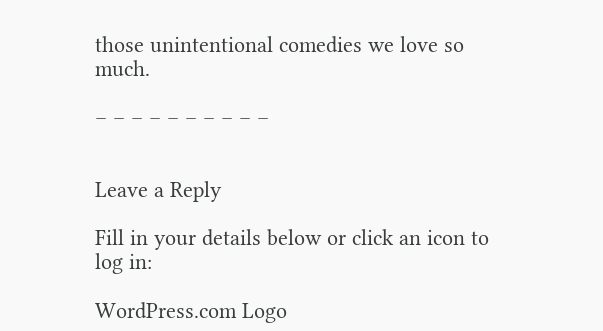those unintentional comedies we love so much.

– – – – – – – – – –


Leave a Reply

Fill in your details below or click an icon to log in:

WordPress.com Logo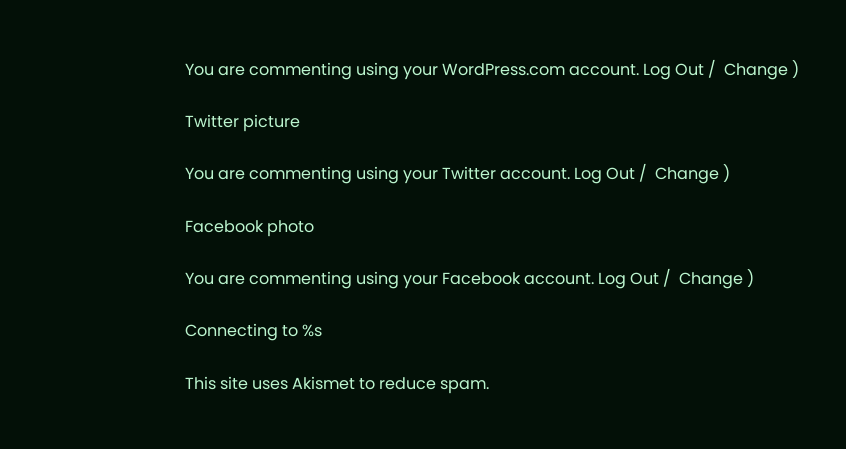You are commenting using your WordPress.com account. Log Out /  Change )

Twitter picture

You are commenting using your Twitter account. Log Out /  Change )

Facebook photo

You are commenting using your Facebook account. Log Out /  Change )

Connecting to %s

This site uses Akismet to reduce spam.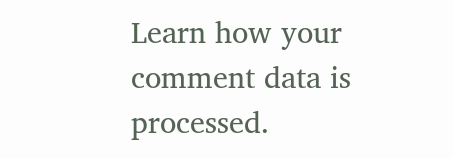Learn how your comment data is processed.